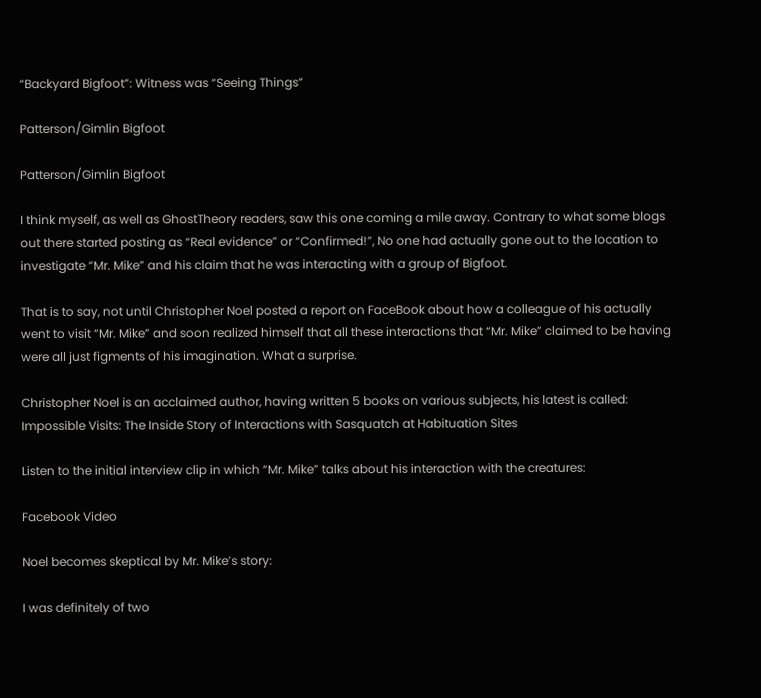“Backyard Bigfoot”: Witness was “Seeing Things”

Patterson/Gimlin Bigfoot

Patterson/Gimlin Bigfoot

I think myself, as well as GhostTheory readers, saw this one coming a mile away. Contrary to what some blogs out there started posting as “Real evidence” or “Confirmed!”, No one had actually gone out to the location to investigate “Mr. Mike” and his claim that he was interacting with a group of Bigfoot.

That is to say, not until Christopher Noel posted a report on FaceBook about how a colleague of his actually went to visit “Mr. Mike” and soon realized himself that all these interactions that “Mr. Mike” claimed to be having were all just figments of his imagination. What a surprise.

Christopher Noel is an acclaimed author, having written 5 books on various subjects, his latest is called:
Impossible Visits: The Inside Story of Interactions with Sasquatch at Habituation Sites

Listen to the initial interview clip in which “Mr. Mike” talks about his interaction with the creatures:

Facebook Video

Noel becomes skeptical by Mr. Mike’s story:

I was definitely of two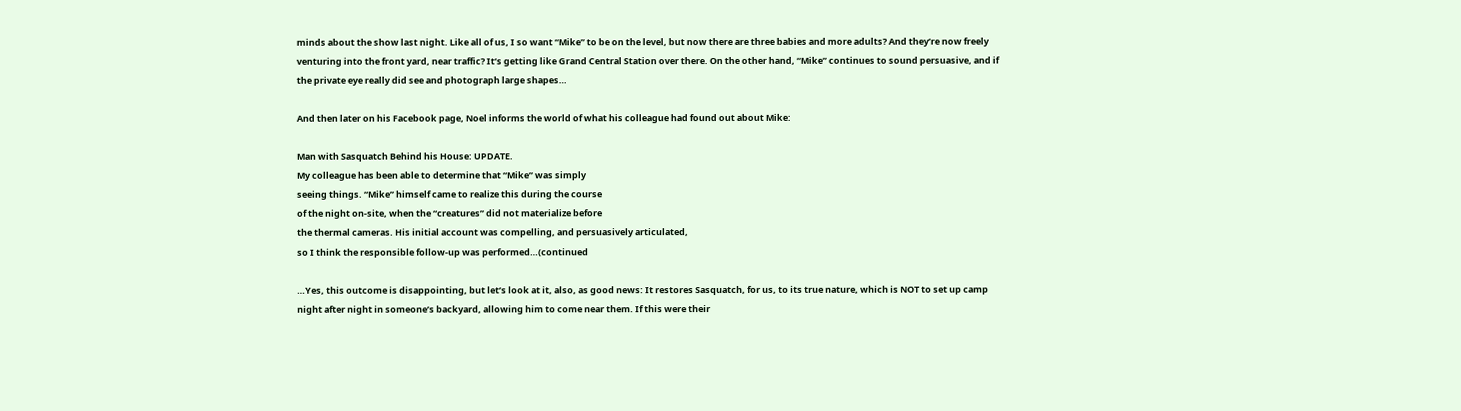minds about the show last night. Like all of us, I so want “Mike” to be on the level, but now there are three babies and more adults? And they’re now freely venturing into the front yard, near traffic? It’s getting like Grand Central Station over there. On the other hand, “Mike” continues to sound persuasive, and if the private eye really did see and photograph large shapes…

And then later on his Facebook page, Noel informs the world of what his colleague had found out about Mike:

Man with Sasquatch Behind his House: UPDATE.
My colleague has been able to determine that “Mike” was simply
seeing things. “Mike” himself came to realize this during the course
of the night on-site, when the “creatures” did not materialize before
the thermal cameras. His initial account was compelling, and persuasively articulated,
so I think the responsible follow-up was performed…(continued

…Yes, this outcome is disappointing, but let’s look at it, also, as good news: It restores Sasquatch, for us, to its true nature, which is NOT to set up camp night after night in someone’s backyard, allowing him to come near them. If this were their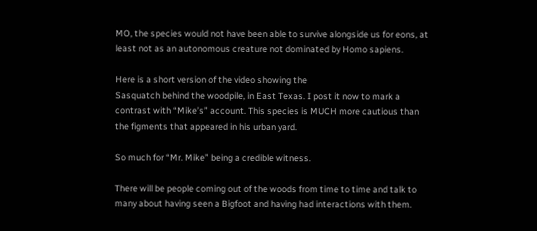MO, the species would not have been able to survive alongside us for eons, at least not as an autonomous creature not dominated by Homo sapiens.

Here is a short version of the video showing the
Sasquatch behind the woodpile, in East Texas. I post it now to mark a
contrast with “Mike’s” account. This species is MUCH more cautious than
the figments that appeared in his urban yard.

So much for “Mr. Mike” being a credible witness.

There will be people coming out of the woods from time to time and talk to many about having seen a Bigfoot and having had interactions with them.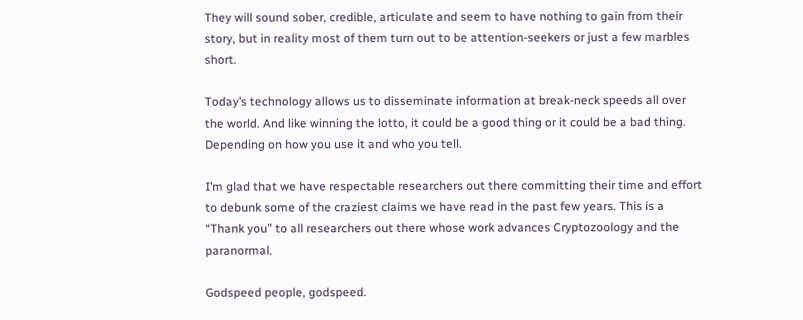They will sound sober, credible, articulate and seem to have nothing to gain from their story, but in reality most of them turn out to be attention-seekers or just a few marbles short.

Today’s technology allows us to disseminate information at break-neck speeds all over the world. And like winning the lotto, it could be a good thing or it could be a bad thing. Depending on how you use it and who you tell.

I’m glad that we have respectable researchers out there committing their time and effort to debunk some of the craziest claims we have read in the past few years. This is a “Thank you” to all researchers out there whose work advances Cryptozoology and the paranormal.

Godspeed people, godspeed.